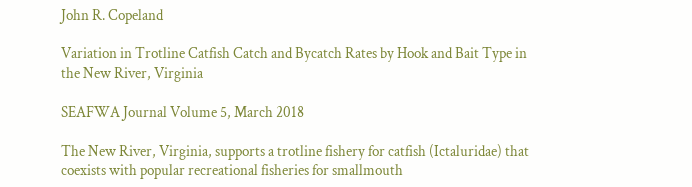John R. Copeland

Variation in Trotline Catfish Catch and Bycatch Rates by Hook and Bait Type in the New River, Virginia

SEAFWA Journal Volume 5, March 2018

The New River, Virginia, supports a trotline fishery for catfish (Ictaluridae) that coexists with popular recreational fisheries for smallmouth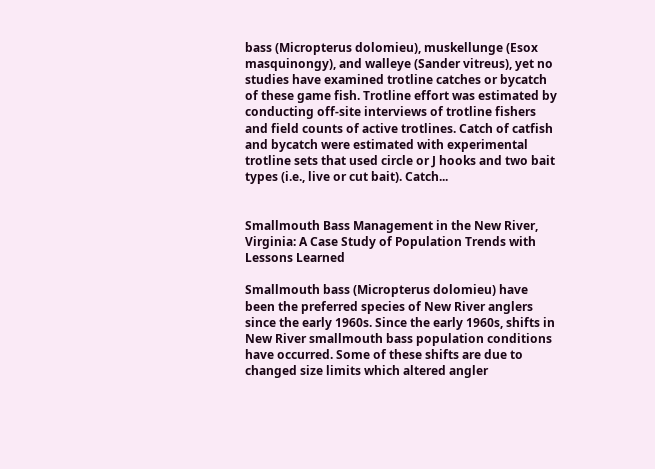bass (Micropterus dolomieu), muskellunge (Esox masquinongy), and walleye (Sander vitreus), yet no studies have examined trotline catches or bycatch of these game fish. Trotline effort was estimated by conducting off-site interviews of trotline fishers and field counts of active trotlines. Catch of catfish and bycatch were estimated with experimental trotline sets that used circle or J hooks and two bait types (i.e., live or cut bait). Catch...


Smallmouth Bass Management in the New River, Virginia: A Case Study of Population Trends with Lessons Learned

Smallmouth bass (Micropterus dolomieu) have been the preferred species of New River anglers since the early 1960s. Since the early 1960s, shifts in New River smallmouth bass population conditions have occurred. Some of these shifts are due to changed size limits which altered angler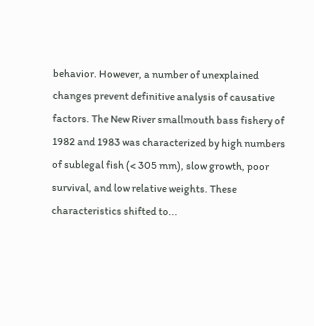behavior. However, a number of unexplained changes prevent definitive analysis of causative factors. The New River smallmouth bass fishery of 1982 and 1983 was characterized by high numbers of sublegal fish (< 305 mm), slow growth, poor survival, and low relative weights. These characteristics shifted to...